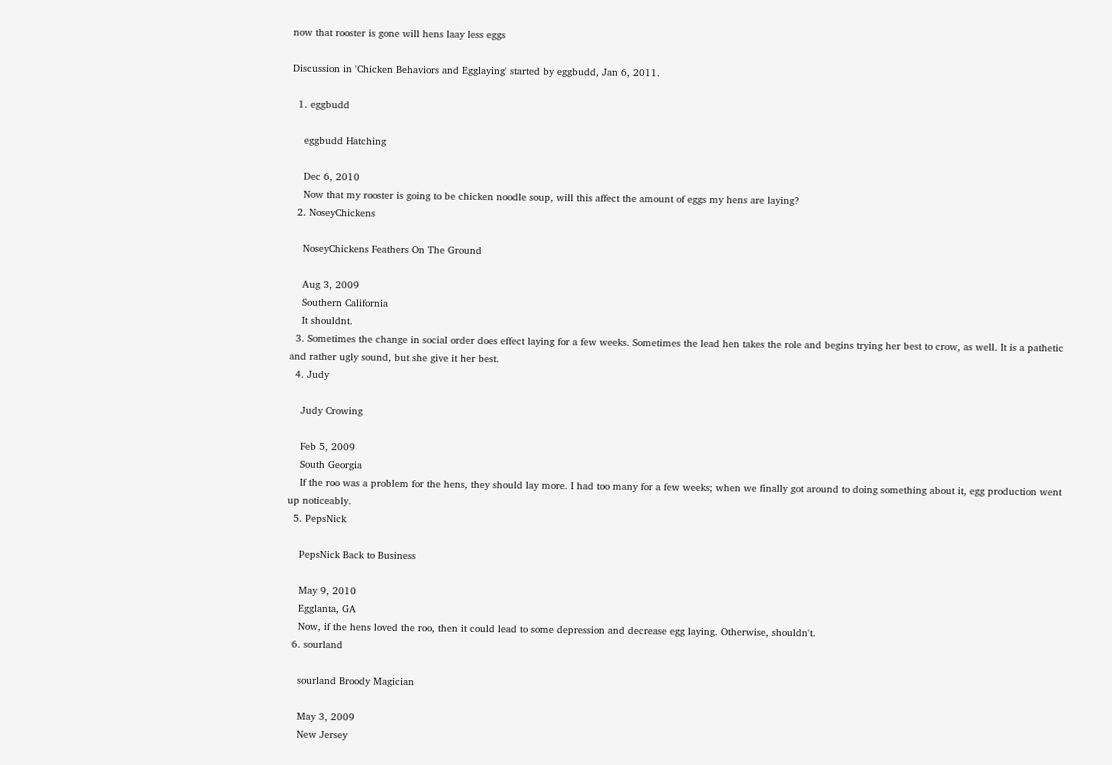now that rooster is gone will hens laay less eggs

Discussion in 'Chicken Behaviors and Egglaying' started by eggbudd, Jan 6, 2011.

  1. eggbudd

    eggbudd Hatching

    Dec 6, 2010
    Now that my rooster is going to be chicken noodle soup, will this affect the amount of eggs my hens are laying?
  2. NoseyChickens

    NoseyChickens Feathers On The Ground

    Aug 3, 2009
    Southern California
    It shouldnt.
  3. Sometimes the change in social order does effect laying for a few weeks. Sometimes the lead hen takes the role and begins trying her best to crow, as well. It is a pathetic and rather ugly sound, but she give it her best.
  4. Judy

    Judy Crowing

    Feb 5, 2009
    South Georgia
    If the roo was a problem for the hens, they should lay more. I had too many for a few weeks; when we finally got around to doing something about it, egg production went up noticeably.
  5. PepsNick

    PepsNick Back to Business

    May 9, 2010
    Egglanta, GA
    Now, if the hens loved the roo, then it could lead to some depression and decrease egg laying. Otherwise, shouldn't.
  6. sourland

    sourland Broody Magician

    May 3, 2009
    New Jersey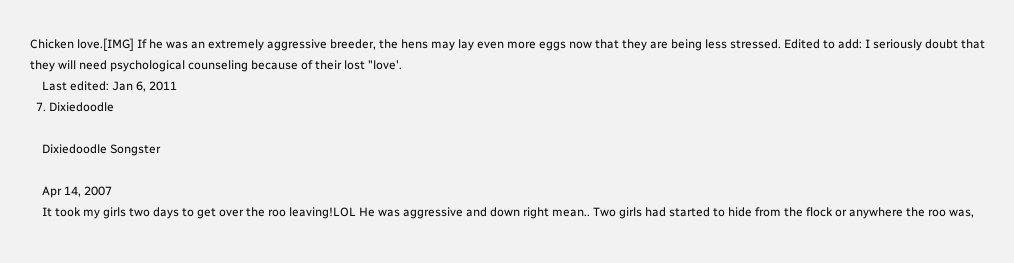Chicken love.[IMG] If he was an extremely aggressive breeder, the hens may lay even more eggs now that they are being less stressed. Edited to add: I seriously doubt that they will need psychological counseling because of their lost "love'.
    Last edited: Jan 6, 2011
  7. Dixiedoodle

    Dixiedoodle Songster

    Apr 14, 2007
    It took my girls two days to get over the roo leaving!LOL He was aggressive and down right mean.. Two girls had started to hide from the flock or anywhere the roo was,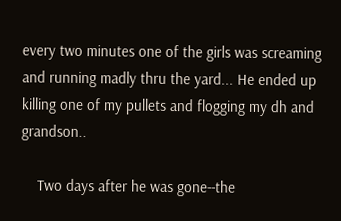every two minutes one of the girls was screaming and running madly thru the yard... He ended up killing one of my pullets and flogging my dh and grandson..

    Two days after he was gone--the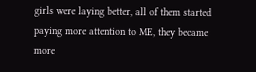girls were laying better, all of them started paying more attention to ME, they became more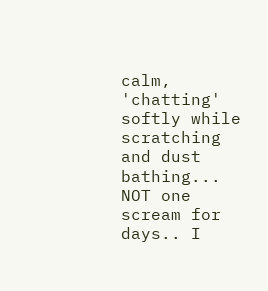calm, 'chatting' softly while scratching and dust bathing... NOT one scream for days.. I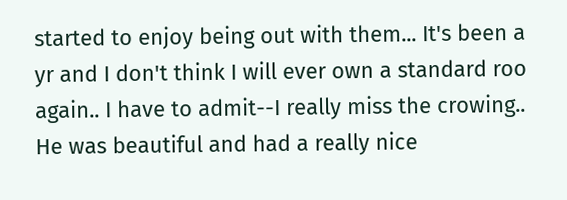started to enjoy being out with them... It's been a yr and I don't think I will ever own a standard roo again.. I have to admit--I really miss the crowing.. He was beautiful and had a really nice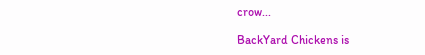crow...

BackYard Chickens is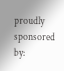proudly sponsored by: